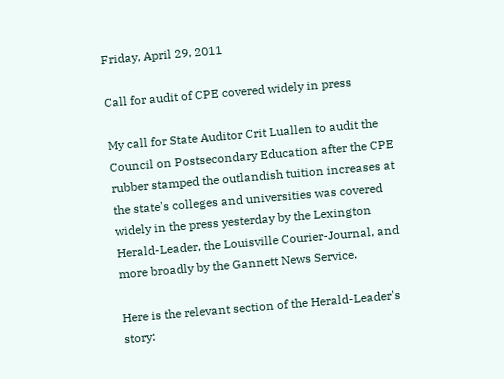Friday, April 29, 2011

Call for audit of CPE covered widely in press

My call for State Auditor Crit Luallen to audit the Council on Postsecondary Education after the CPE rubber stamped the outlandish tuition increases at the state's colleges and universities was covered widely in the press yesterday by the Lexington Herald-Leader, the Louisville Courier-Journal, and more broadly by the Gannett News Service.

Here is the relevant section of the Herald-Leader's story: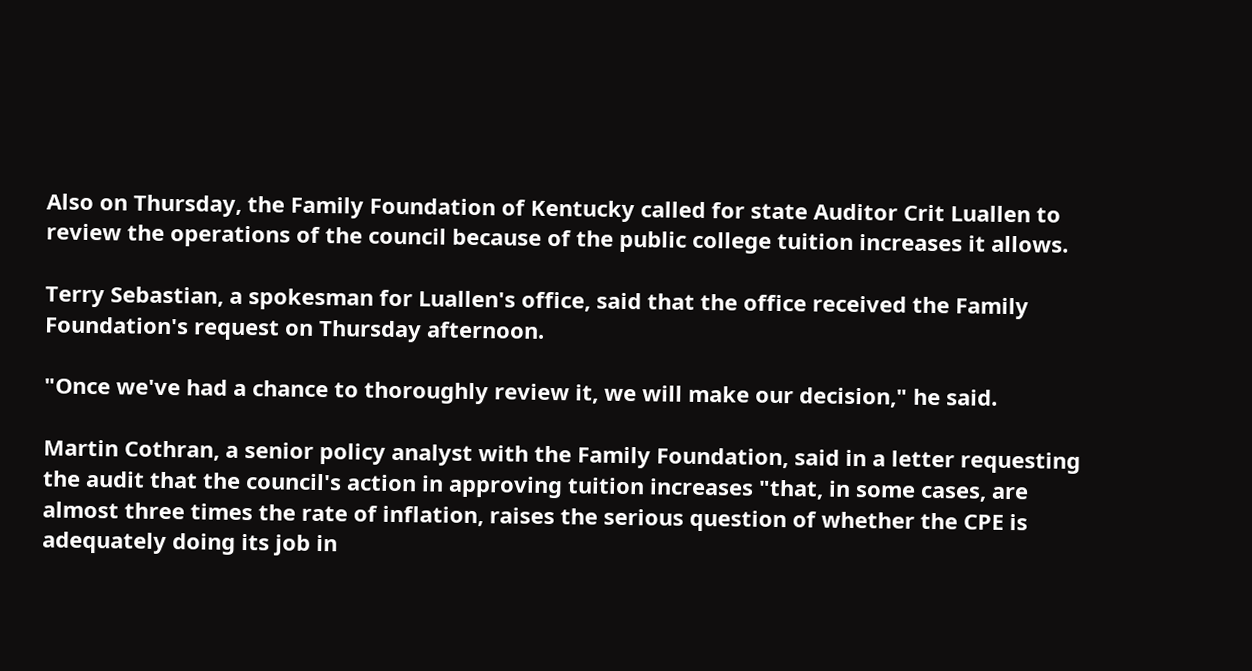Also on Thursday, the Family Foundation of Kentucky called for state Auditor Crit Luallen to review the operations of the council because of the public college tuition increases it allows.

Terry Sebastian, a spokesman for Luallen's office, said that the office received the Family Foundation's request on Thursday afternoon.

"Once we've had a chance to thoroughly review it, we will make our decision," he said.

Martin Cothran, a senior policy analyst with the Family Foundation, said in a letter requesting the audit that the council's action in approving tuition increases "that, in some cases, are almost three times the rate of inflation, raises the serious question of whether the CPE is adequately doing its job in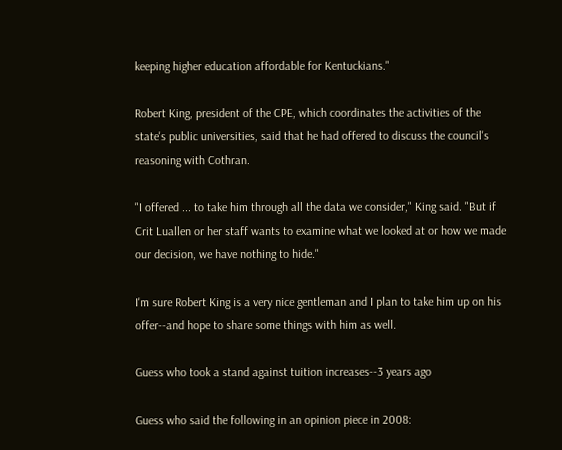keeping higher education affordable for Kentuckians."

Robert King, president of the CPE, which coordinates the activities of the state's public universities, said that he had offered to discuss the council's reasoning with Cothran.

"I offered ... to take him through all the data we consider," King said. "But if Crit Luallen or her staff wants to examine what we looked at or how we made our decision, we have nothing to hide."

I'm sure Robert King is a very nice gentleman and I plan to take him up on his offer--and hope to share some things with him as well.

Guess who took a stand against tuition increases--3 years ago

Guess who said the following in an opinion piece in 2008: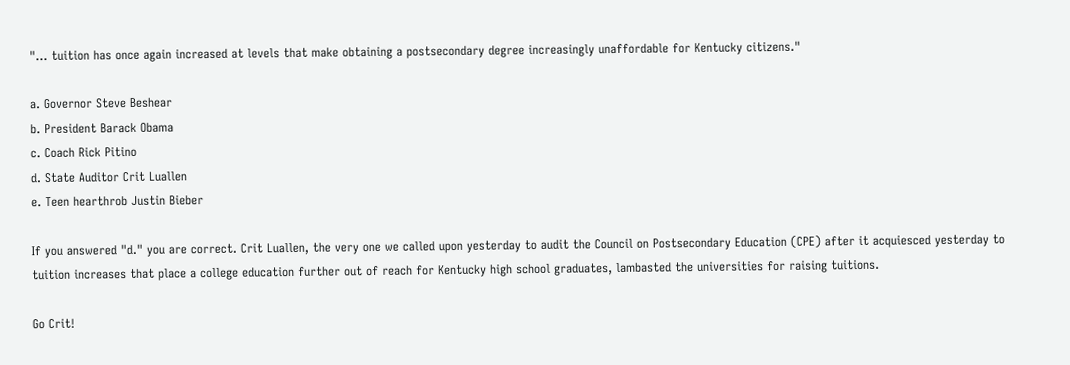"... tuition has once again increased at levels that make obtaining a postsecondary degree increasingly unaffordable for Kentucky citizens."

a. Governor Steve Beshear
b. President Barack Obama
c. Coach Rick Pitino
d. State Auditor Crit Luallen
e. Teen hearthrob Justin Bieber

If you answered "d." you are correct. Crit Luallen, the very one we called upon yesterday to audit the Council on Postsecondary Education (CPE) after it acquiesced yesterday to tuition increases that place a college education further out of reach for Kentucky high school graduates, lambasted the universities for raising tuitions.

Go Crit!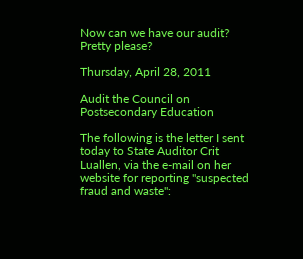Now can we have our audit? Pretty please?

Thursday, April 28, 2011

Audit the Council on Postsecondary Education

The following is the letter I sent today to State Auditor Crit Luallen, via the e-mail on her website for reporting "suspected fraud and waste":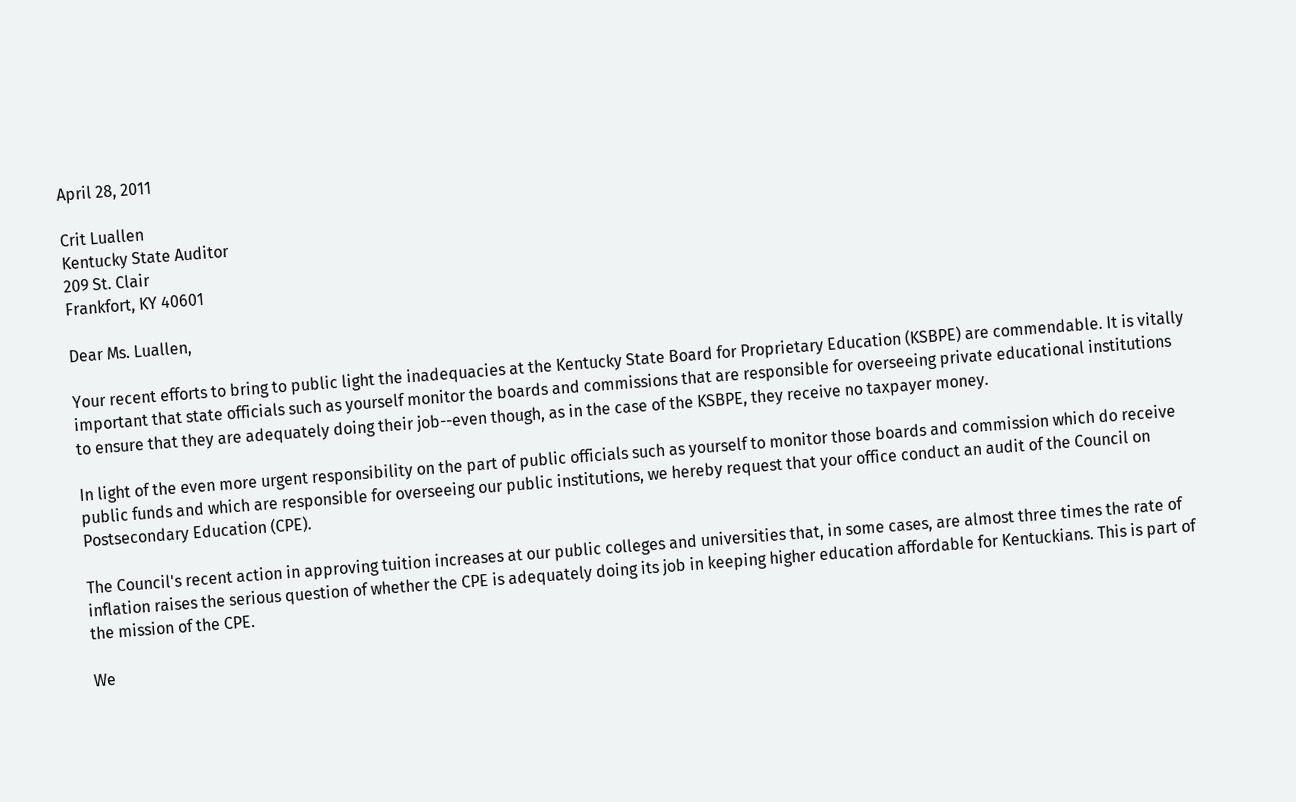April 28, 2011

Crit Luallen
Kentucky State Auditor
209 St. Clair
Frankfort, KY 40601

Dear Ms. Luallen,

Your recent efforts to bring to public light the inadequacies at the Kentucky State Board for Proprietary Education (KSBPE) are commendable. It is vitally important that state officials such as yourself monitor the boards and commissions that are responsible for overseeing private educational institutions to ensure that they are adequately doing their job--even though, as in the case of the KSBPE, they receive no taxpayer money.

In light of the even more urgent responsibility on the part of public officials such as yourself to monitor those boards and commission which do receive public funds and which are responsible for overseeing our public institutions, we hereby request that your office conduct an audit of the Council on Postsecondary Education (CPE).

The Council's recent action in approving tuition increases at our public colleges and universities that, in some cases, are almost three times the rate of inflation raises the serious question of whether the CPE is adequately doing its job in keeping higher education affordable for Kentuckians. This is part of the mission of the CPE.

We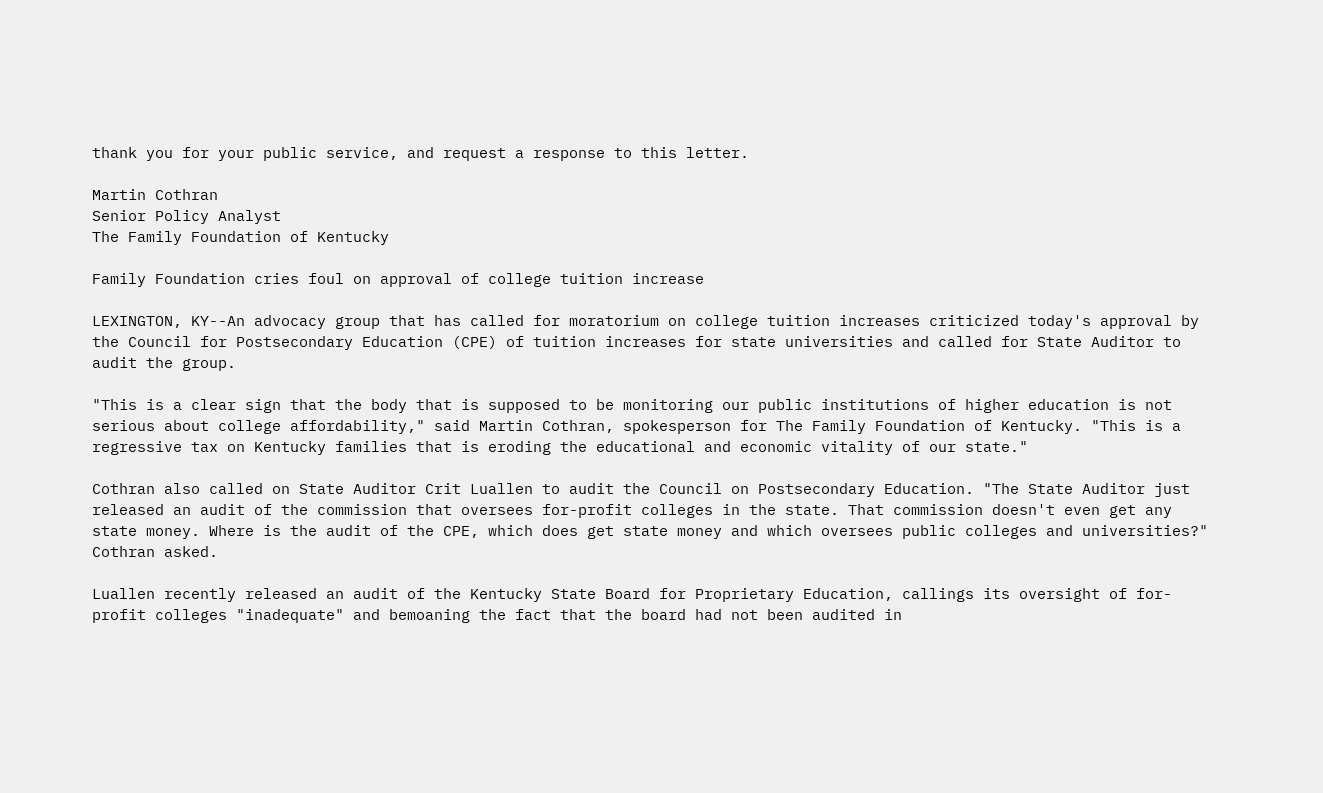thank you for your public service, and request a response to this letter.

Martin Cothran
Senior Policy Analyst
The Family Foundation of Kentucky

Family Foundation cries foul on approval of college tuition increase

LEXINGTON, KY--An advocacy group that has called for moratorium on college tuition increases criticized today's approval by the Council for Postsecondary Education (CPE) of tuition increases for state universities and called for State Auditor to audit the group.

"This is a clear sign that the body that is supposed to be monitoring our public institutions of higher education is not serious about college affordability," said Martin Cothran, spokesperson for The Family Foundation of Kentucky. "This is a regressive tax on Kentucky families that is eroding the educational and economic vitality of our state."

Cothran also called on State Auditor Crit Luallen to audit the Council on Postsecondary Education. "The State Auditor just released an audit of the commission that oversees for-profit colleges in the state. That commission doesn't even get any state money. Where is the audit of the CPE, which does get state money and which oversees public colleges and universities?" Cothran asked.

Luallen recently released an audit of the Kentucky State Board for Proprietary Education, callings its oversight of for-profit colleges "inadequate" and bemoaning the fact that the board had not been audited in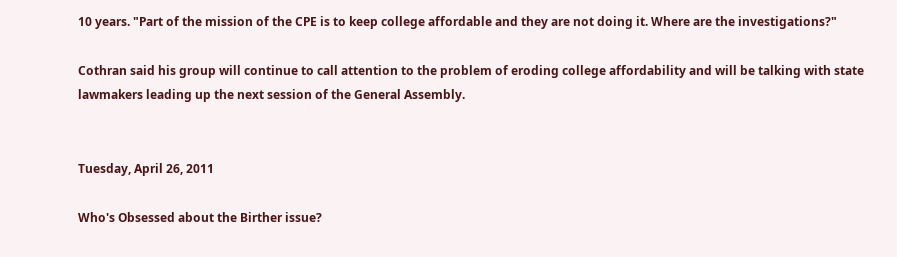10 years. "Part of the mission of the CPE is to keep college affordable and they are not doing it. Where are the investigations?"

Cothran said his group will continue to call attention to the problem of eroding college affordability and will be talking with state lawmakers leading up the next session of the General Assembly.


Tuesday, April 26, 2011

Who's Obsessed about the Birther issue?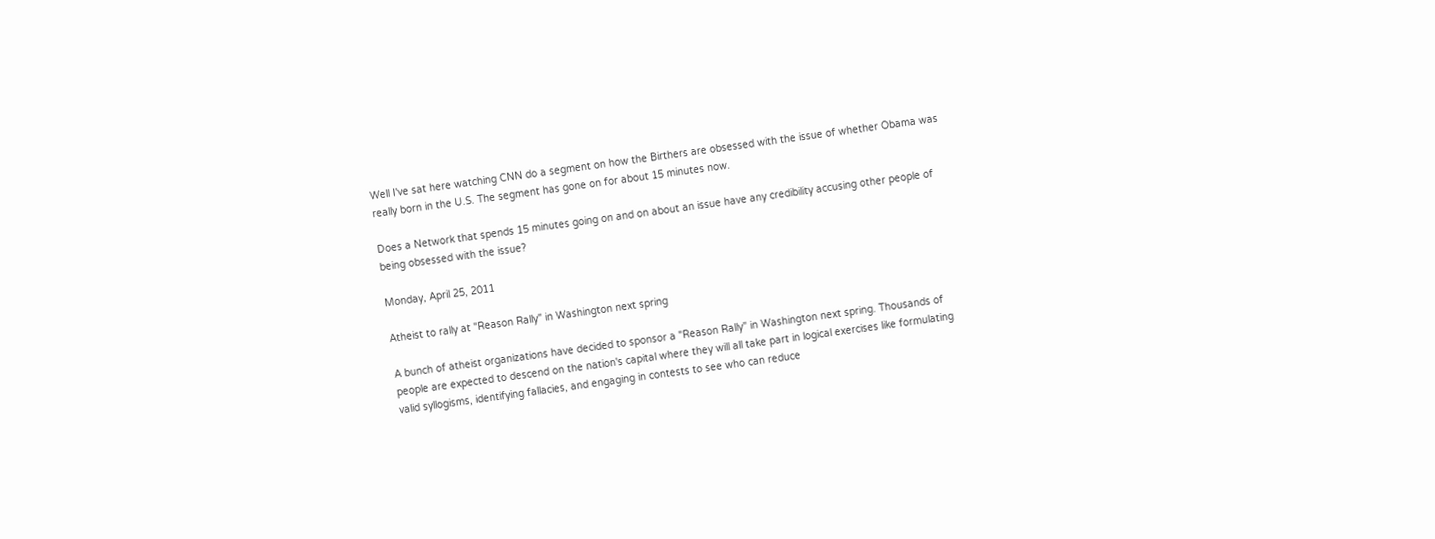Well I've sat here watching CNN do a segment on how the Birthers are obsessed with the issue of whether Obama was really born in the U.S. The segment has gone on for about 15 minutes now.

Does a Network that spends 15 minutes going on and on about an issue have any credibility accusing other people of being obsessed with the issue?

Monday, April 25, 2011

Atheist to rally at "Reason Rally" in Washington next spring

A bunch of atheist organizations have decided to sponsor a "Reason Rally" in Washington next spring. Thousands of people are expected to descend on the nation's capital where they will all take part in logical exercises like formulating valid syllogisms, identifying fallacies, and engaging in contests to see who can reduce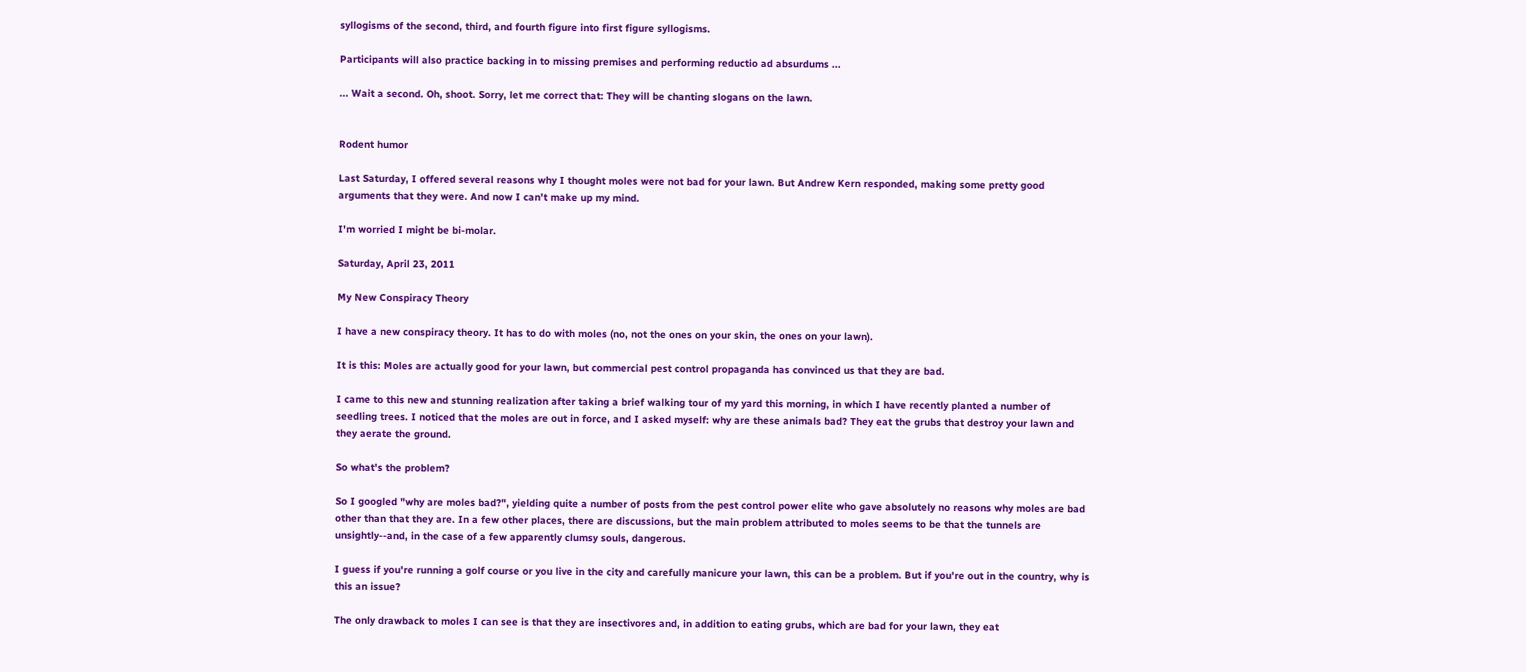syllogisms of the second, third, and fourth figure into first figure syllogisms.

Participants will also practice backing in to missing premises and performing reductio ad absurdums ...

... Wait a second. Oh, shoot. Sorry, let me correct that: They will be chanting slogans on the lawn.


Rodent humor

Last Saturday, I offered several reasons why I thought moles were not bad for your lawn. But Andrew Kern responded, making some pretty good arguments that they were. And now I can't make up my mind.

I'm worried I might be bi-molar.

Saturday, April 23, 2011

My New Conspiracy Theory

I have a new conspiracy theory. It has to do with moles (no, not the ones on your skin, the ones on your lawn).

It is this: Moles are actually good for your lawn, but commercial pest control propaganda has convinced us that they are bad.

I came to this new and stunning realization after taking a brief walking tour of my yard this morning, in which I have recently planted a number of seedling trees. I noticed that the moles are out in force, and I asked myself: why are these animals bad? They eat the grubs that destroy your lawn and they aerate the ground.

So what's the problem?

So I googled "why are moles bad?", yielding quite a number of posts from the pest control power elite who gave absolutely no reasons why moles are bad other than that they are. In a few other places, there are discussions, but the main problem attributed to moles seems to be that the tunnels are unsightly--and, in the case of a few apparently clumsy souls, dangerous.

I guess if you're running a golf course or you live in the city and carefully manicure your lawn, this can be a problem. But if you're out in the country, why is this an issue?

The only drawback to moles I can see is that they are insectivores and, in addition to eating grubs, which are bad for your lawn, they eat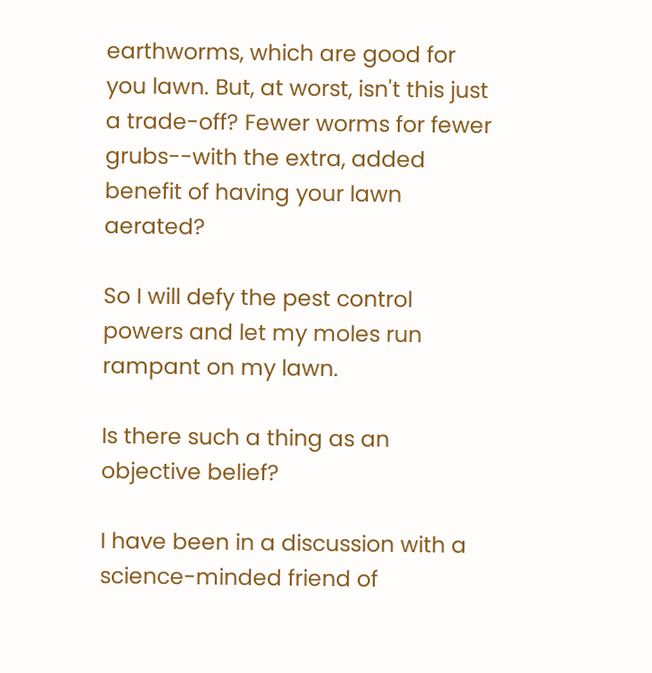earthworms, which are good for you lawn. But, at worst, isn't this just a trade-off? Fewer worms for fewer grubs--with the extra, added benefit of having your lawn aerated?

So I will defy the pest control powers and let my moles run rampant on my lawn.

Is there such a thing as an objective belief?

I have been in a discussion with a science-minded friend of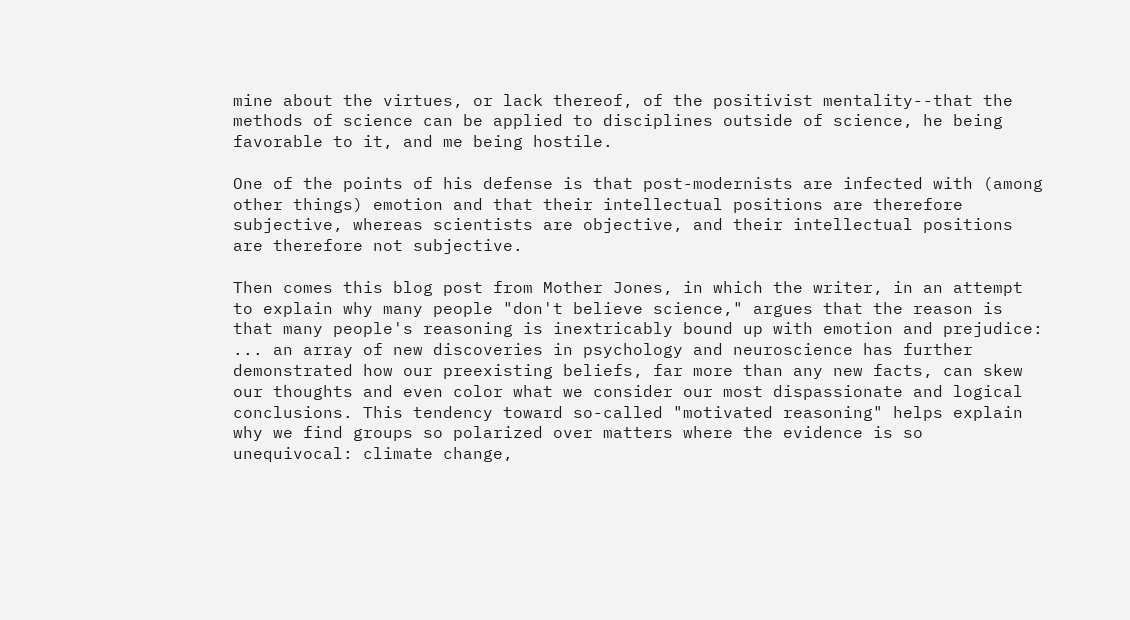mine about the virtues, or lack thereof, of the positivist mentality--that the methods of science can be applied to disciplines outside of science, he being favorable to it, and me being hostile.

One of the points of his defense is that post-modernists are infected with (among other things) emotion and that their intellectual positions are therefore subjective, whereas scientists are objective, and their intellectual positions are therefore not subjective.

Then comes this blog post from Mother Jones, in which the writer, in an attempt to explain why many people "don't believe science," argues that the reason is that many people's reasoning is inextricably bound up with emotion and prejudice:
... an array of new discoveries in psychology and neuroscience has further demonstrated how our preexisting beliefs, far more than any new facts, can skew our thoughts and even color what we consider our most dispassionate and logical conclusions. This tendency toward so-called "motivated reasoning" helps explain why we find groups so polarized over matters where the evidence is so unequivocal: climate change,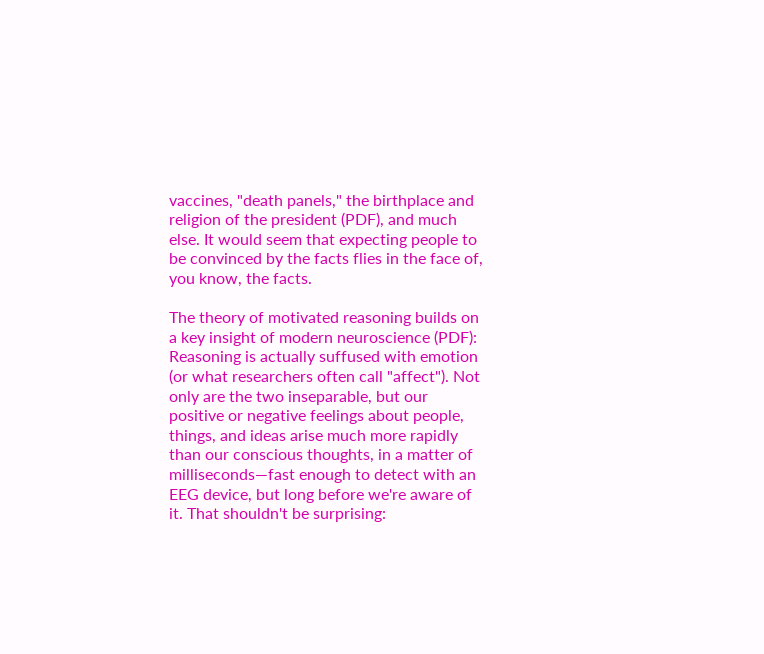vaccines, "death panels," the birthplace and religion of the president (PDF), and much else. It would seem that expecting people to be convinced by the facts flies in the face of, you know, the facts.

The theory of motivated reasoning builds on a key insight of modern neuroscience (PDF): Reasoning is actually suffused with emotion (or what researchers often call "affect"). Not only are the two inseparable, but our positive or negative feelings about people, things, and ideas arise much more rapidly than our conscious thoughts, in a matter of milliseconds—fast enough to detect with an EEG device, but long before we're aware of it. That shouldn't be surprising: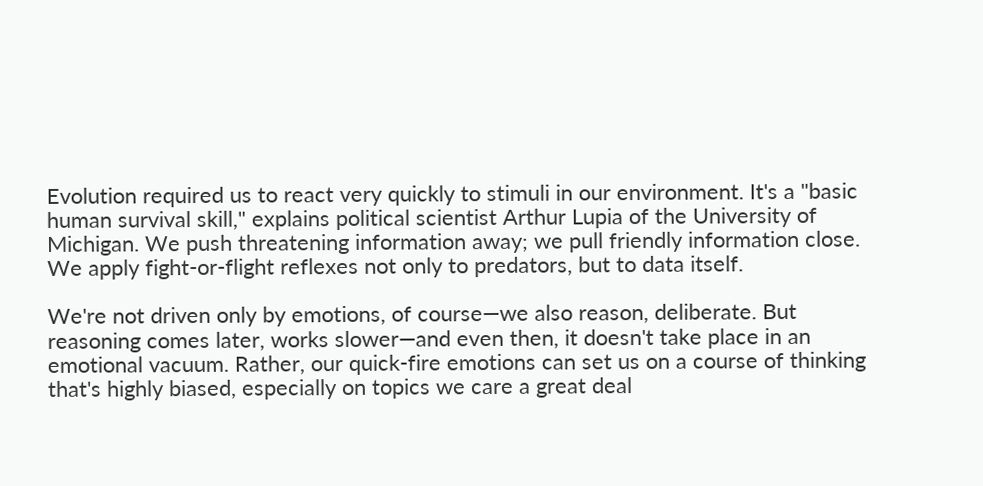Evolution required us to react very quickly to stimuli in our environment. It's a "basic human survival skill," explains political scientist Arthur Lupia of the University of Michigan. We push threatening information away; we pull friendly information close. We apply fight-or-flight reflexes not only to predators, but to data itself.

We're not driven only by emotions, of course—we also reason, deliberate. But reasoning comes later, works slower—and even then, it doesn't take place in an emotional vacuum. Rather, our quick-fire emotions can set us on a course of thinking that's highly biased, especially on topics we care a great deal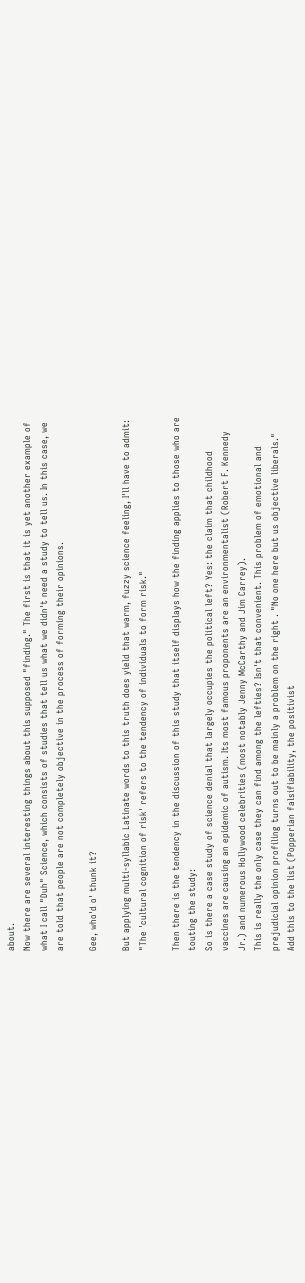about.
Now there are several interesting things about this supposed "finding." The first is that it is yet another example of what I call "Duh" Science, which consists of studies that tell us what we didn't need a study to tell us. In this case, we are told that people are not completely objective in the process of forming their opinions.

Gee, who'd o' thunk it?

But applying multi-syllabic Latinate words to this truth does yield that warm, fuzzy science feeling, I'll have to admit: "The 'cultural cognition of risk' refers to the tendency of individuals to form risk."

Then there is the tendency in the discussion of this study that itself displays how the finding applies to those who are touting the study:
So is there a case study of science denial that largely occupies the political left? Yes: the claim that childhood vaccines are causing an epidemic of autism. Its most famous proponents are an environmentalist (Robert F. Kennedy Jr.) and numerous Hollywood celebrities (most notably Jenny McCarthy and Jim Carrey).
This is really the only case they can find among the lefties? Isn't that convenient. This problem of emotional and prejudicial opinion profiling turns out to be mainly a problem on the right . "No one here but us objective liberals." Add this to the list (Popperian falsifiability, the positivist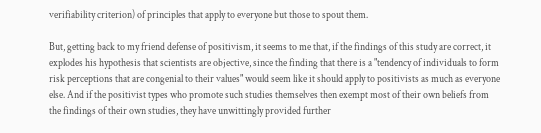verifiability criterion) of principles that apply to everyone but those to spout them.

But, getting back to my friend defense of positivism, it seems to me that, if the findings of this study are correct, it explodes his hypothesis that scientists are objective, since the finding that there is a "tendency of individuals to form risk perceptions that are congenial to their values" would seem like it should apply to positivists as much as everyone else. And if the positivist types who promote such studies themselves then exempt most of their own beliefs from the findings of their own studies, they have unwittingly provided further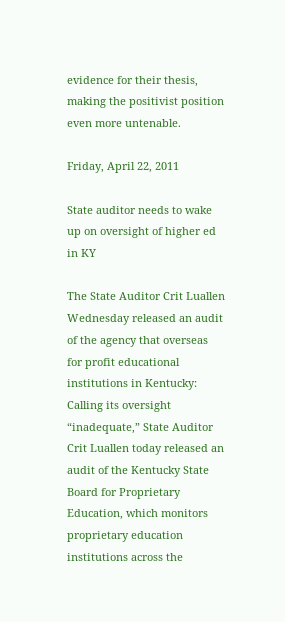evidence for their thesis, making the positivist position even more untenable.

Friday, April 22, 2011

State auditor needs to wake up on oversight of higher ed in KY

The State Auditor Crit Luallen Wednesday released an audit of the agency that overseas for profit educational institutions in Kentucky:
Calling its oversight “inadequate,” State Auditor Crit Luallen today released an audit of the Kentucky State Board for Proprietary Education, which monitors proprietary education institutions across the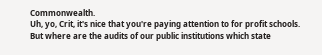Commonwealth.
Uh, yo, Crit, it's nice that you're paying attention to for profit schools. But where are the audits of our public institutions which state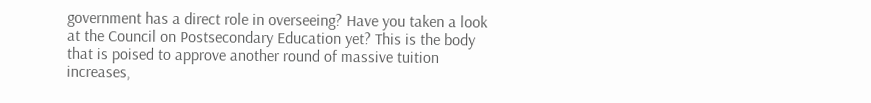government has a direct role in overseeing? Have you taken a look at the Council on Postsecondary Education yet? This is the body that is poised to approve another round of massive tuition increases,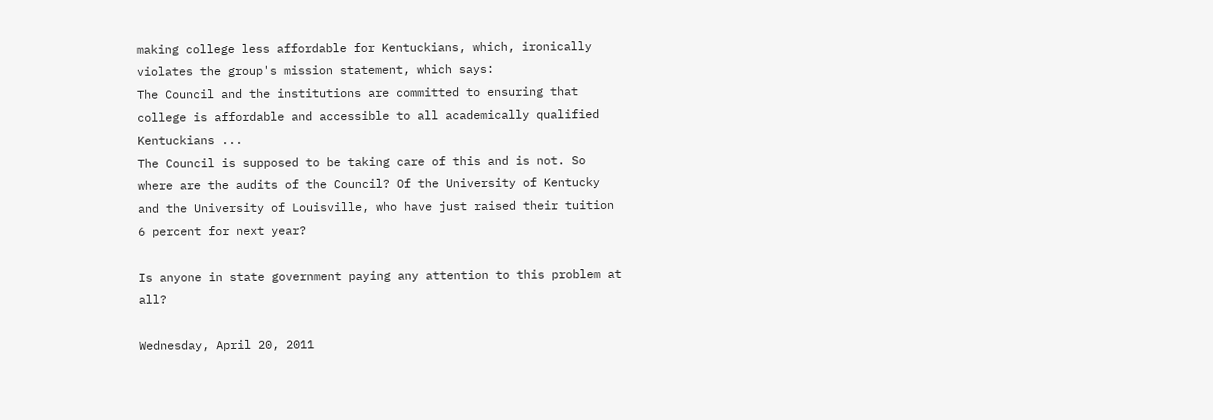making college less affordable for Kentuckians, which, ironically violates the group's mission statement, which says:
The Council and the institutions are committed to ensuring that college is affordable and accessible to all academically qualified Kentuckians ...
The Council is supposed to be taking care of this and is not. So where are the audits of the Council? Of the University of Kentucky and the University of Louisville, who have just raised their tuition 6 percent for next year?

Is anyone in state government paying any attention to this problem at all?

Wednesday, April 20, 2011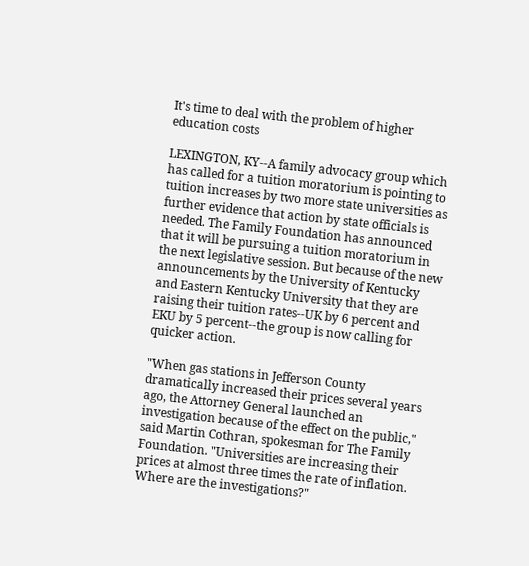It's time to deal with the problem of higher education costs

LEXINGTON, KY--A family advocacy group which has called for a tuition moratorium is pointing to tuition increases by two more state universities as further evidence that action by state officials is needed. The Family Foundation has announced that it will be pursuing a tuition moratorium in the next legislative session. But because of the new announcements by the University of Kentucky and Eastern Kentucky University that they are raising their tuition rates--UK by 6 percent and EKU by 5 percent--the group is now calling for quicker action.

"When gas stations in Jefferson County dramatically increased their prices several years ago, the Attorney General launched an investigation because of the effect on the public," said Martin Cothran, spokesman for The Family Foundation. "Universities are increasing their prices at almost three times the rate of inflation. Where are the investigations?"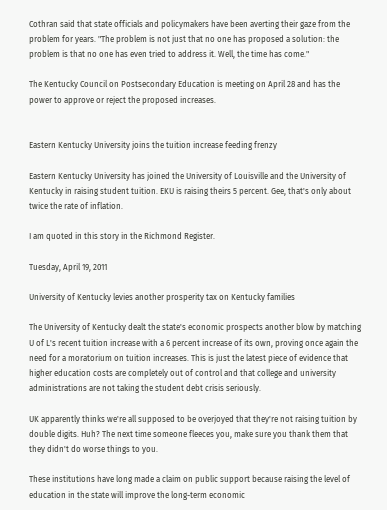Cothran said that state officials and policymakers have been averting their gaze from the problem for years. "The problem is not just that no one has proposed a solution: the problem is that no one has even tried to address it. Well, the time has come."

The Kentucky Council on Postsecondary Education is meeting on April 28 and has the power to approve or reject the proposed increases.


Eastern Kentucky University joins the tuition increase feeding frenzy

Eastern Kentucky University has joined the University of Louisville and the University of Kentucky in raising student tuition. EKU is raising theirs 5 percent. Gee, that's only about twice the rate of inflation.

I am quoted in this story in the Richmond Register.

Tuesday, April 19, 2011

University of Kentucky levies another prosperity tax on Kentucky families

The University of Kentucky dealt the state's economic prospects another blow by matching U of L's recent tuition increase with a 6 percent increase of its own, proving once again the need for a moratorium on tuition increases. This is just the latest piece of evidence that higher education costs are completely out of control and that college and university administrations are not taking the student debt crisis seriously.

UK apparently thinks we're all supposed to be overjoyed that they're not raising tuition by double digits. Huh? The next time someone fleeces you, make sure you thank them that they didn't do worse things to you.

These institutions have long made a claim on public support because raising the level of education in the state will improve the long-term economic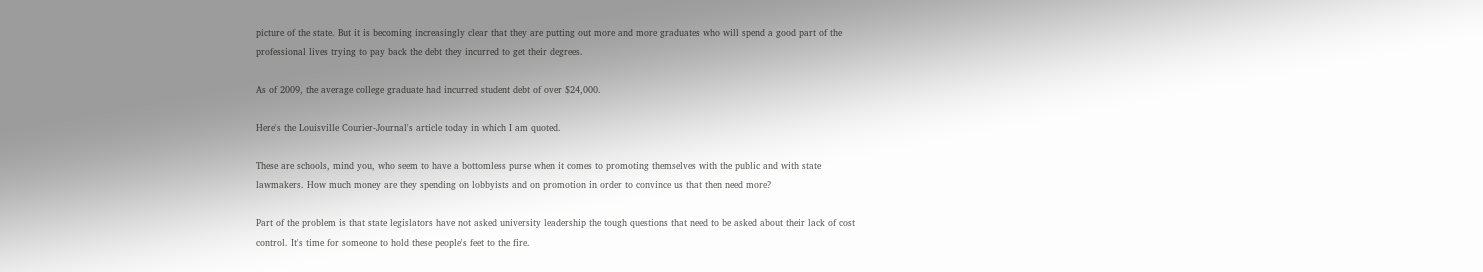picture of the state. But it is becoming increasingly clear that they are putting out more and more graduates who will spend a good part of the professional lives trying to pay back the debt they incurred to get their degrees.

As of 2009, the average college graduate had incurred student debt of over $24,000.

Here's the Louisville Courier-Journal's article today in which I am quoted.

These are schools, mind you, who seem to have a bottomless purse when it comes to promoting themselves with the public and with state lawmakers. How much money are they spending on lobbyists and on promotion in order to convince us that then need more?

Part of the problem is that state legislators have not asked university leadership the tough questions that need to be asked about their lack of cost control. It's time for someone to hold these people's feet to the fire.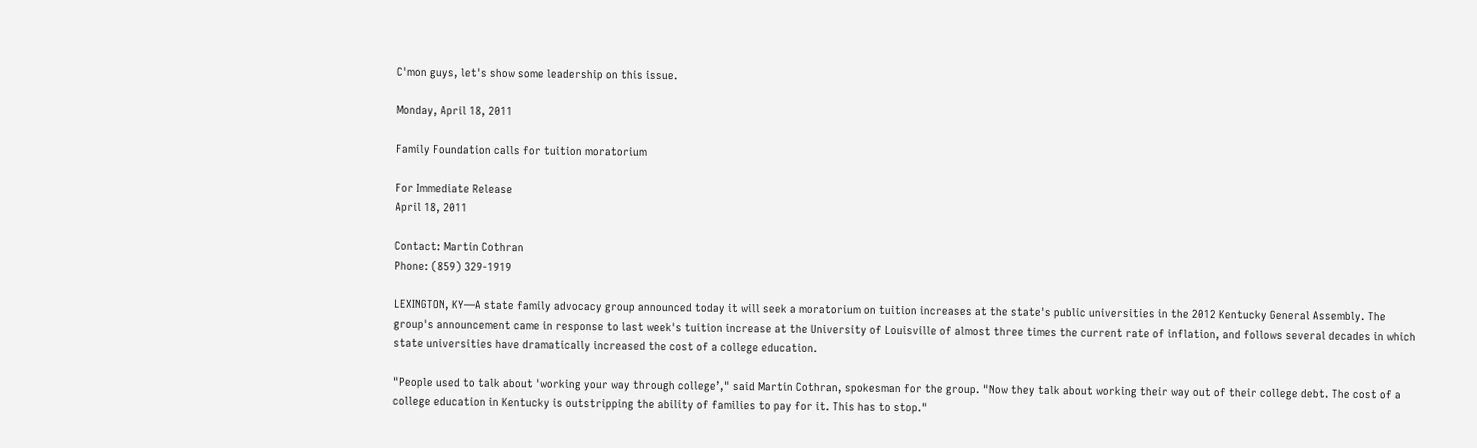C'mon guys, let's show some leadership on this issue.

Monday, April 18, 2011

Family Foundation calls for tuition moratorium

For Immediate Release
April 18, 2011

Contact: Martin Cothran
Phone: (859) 329-1919

LEXINGTON, KY—A state family advocacy group announced today it will seek a moratorium on tuition increases at the state's public universities in the 2012 Kentucky General Assembly. The group's announcement came in response to last week's tuition increase at the University of Louisville of almost three times the current rate of inflation, and follows several decades in which state universities have dramatically increased the cost of a college education.

"People used to talk about 'working your way through college’," said Martin Cothran, spokesman for the group. "Now they talk about working their way out of their college debt. The cost of a college education in Kentucky is outstripping the ability of families to pay for it. This has to stop."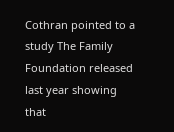Cothran pointed to a study The Family Foundation released last year showing that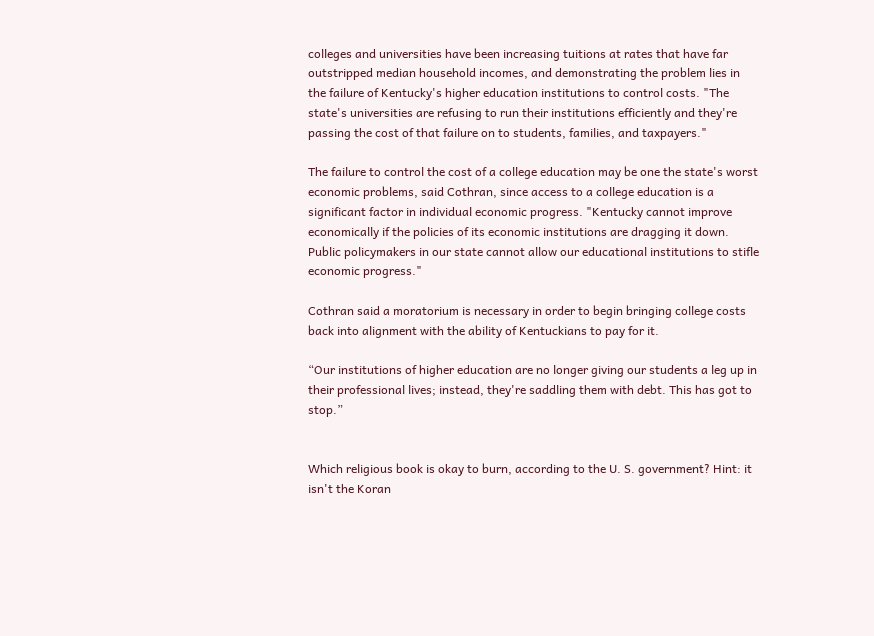colleges and universities have been increasing tuitions at rates that have far outstripped median household incomes, and demonstrating the problem lies in the failure of Kentucky's higher education institutions to control costs. "The state's universities are refusing to run their institutions efficiently and they're passing the cost of that failure on to students, families, and taxpayers."

The failure to control the cost of a college education may be one the state's worst economic problems, said Cothran, since access to a college education is a significant factor in individual economic progress. "Kentucky cannot improve economically if the policies of its economic institutions are dragging it down. Public policymakers in our state cannot allow our educational institutions to stifle economic progress."

Cothran said a moratorium is necessary in order to begin bringing college costs back into alignment with the ability of Kentuckians to pay for it.

“Our institutions of higher education are no longer giving our students a leg up in their professional lives; instead, they're saddling them with debt. This has got to stop.”


Which religious book is okay to burn, according to the U. S. government? Hint: it isn't the Koran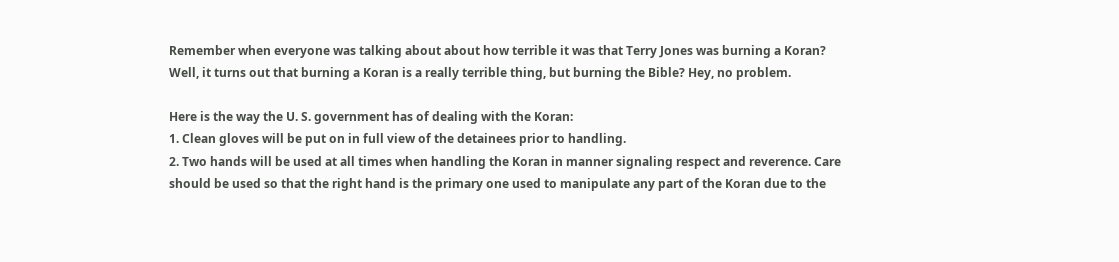Remember when everyone was talking about about how terrible it was that Terry Jones was burning a Koran? Well, it turns out that burning a Koran is a really terrible thing, but burning the Bible? Hey, no problem.

Here is the way the U. S. government has of dealing with the Koran:
1. Clean gloves will be put on in full view of the detainees prior to handling.
2. Two hands will be used at all times when handling the Koran in manner signaling respect and reverence. Care should be used so that the right hand is the primary one used to manipulate any part of the Koran due to the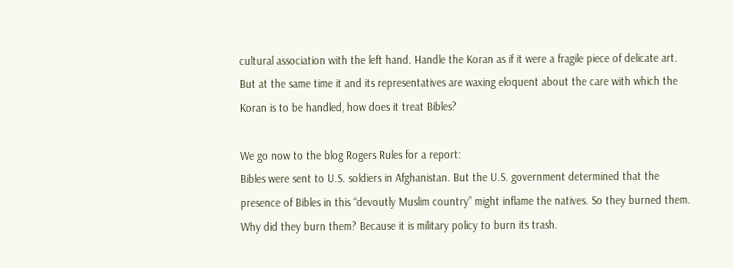cultural association with the left hand. Handle the Koran as if it were a fragile piece of delicate art.
But at the same time it and its representatives are waxing eloquent about the care with which the Koran is to be handled, how does it treat Bibles?

We go now to the blog Rogers Rules for a report:
Bibles were sent to U.S. soldiers in Afghanistan. But the U.S. government determined that the presence of Bibles in this “devoutly Muslim country” might inflame the natives. So they burned them. Why did they burn them? Because it is military policy to burn its trash.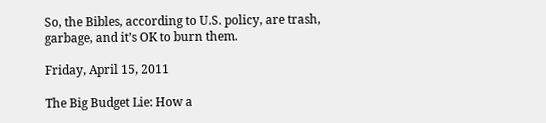So, the Bibles, according to U.S. policy, are trash, garbage, and it’s OK to burn them.

Friday, April 15, 2011

The Big Budget Lie: How a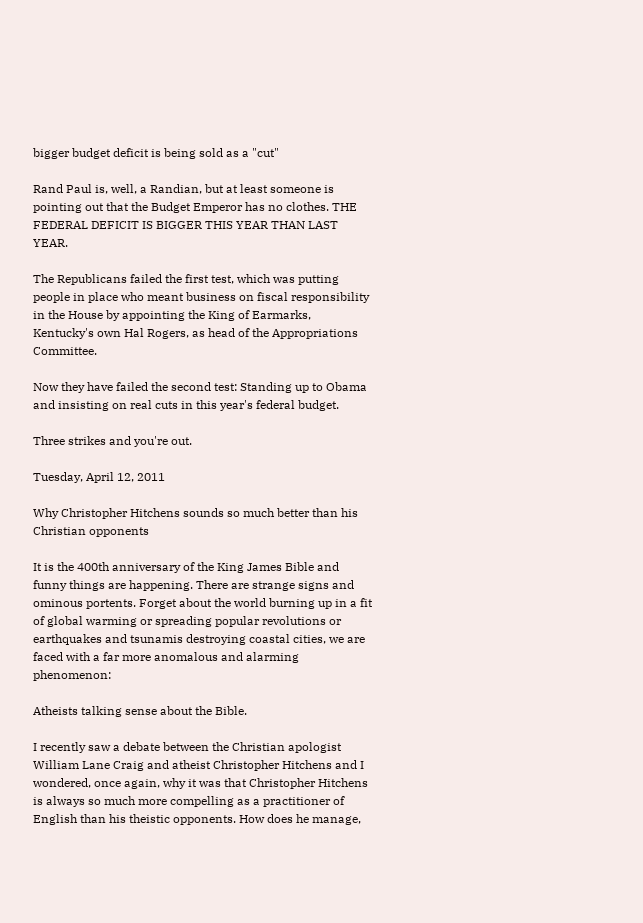bigger budget deficit is being sold as a "cut"

Rand Paul is, well, a Randian, but at least someone is pointing out that the Budget Emperor has no clothes. THE FEDERAL DEFICIT IS BIGGER THIS YEAR THAN LAST YEAR.

The Republicans failed the first test, which was putting people in place who meant business on fiscal responsibility in the House by appointing the King of Earmarks, Kentucky's own Hal Rogers, as head of the Appropriations Committee.

Now they have failed the second test: Standing up to Obama and insisting on real cuts in this year's federal budget.

Three strikes and you're out.

Tuesday, April 12, 2011

Why Christopher Hitchens sounds so much better than his Christian opponents

It is the 400th anniversary of the King James Bible and funny things are happening. There are strange signs and ominous portents. Forget about the world burning up in a fit of global warming or spreading popular revolutions or earthquakes and tsunamis destroying coastal cities, we are faced with a far more anomalous and alarming phenomenon:

Atheists talking sense about the Bible.

I recently saw a debate between the Christian apologist William Lane Craig and atheist Christopher Hitchens and I wondered, once again, why it was that Christopher Hitchens is always so much more compelling as a practitioner of English than his theistic opponents. How does he manage,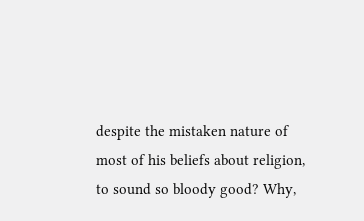despite the mistaken nature of most of his beliefs about religion, to sound so bloody good? Why,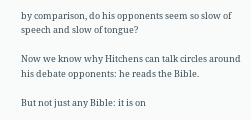by comparison, do his opponents seem so slow of speech and slow of tongue?

Now we know why Hitchens can talk circles around his debate opponents: he reads the Bible.

But not just any Bible: it is on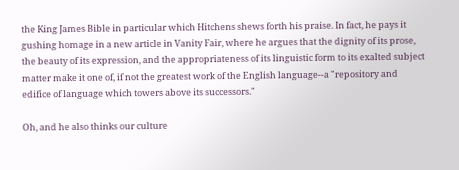the King James Bible in particular which Hitchens shews forth his praise. In fact, he pays it gushing homage in a new article in Vanity Fair, where he argues that the dignity of its prose, the beauty of its expression, and the appropriateness of its linguistic form to its exalted subject matter make it one of, if not the greatest work of the English language--a "repository and edifice of language which towers above its successors."

Oh, and he also thinks our culture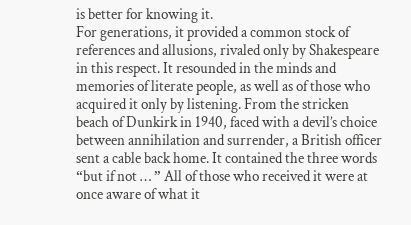is better for knowing it.
For generations, it provided a common stock of references and allusions, rivaled only by Shakespeare in this respect. It resounded in the minds and memories of literate people, as well as of those who acquired it only by listening. From the stricken beach of Dunkirk in 1940, faced with a devil’s choice between annihilation and surrender, a British officer sent a cable back home. It contained the three words “but if not … ” All of those who received it were at once aware of what it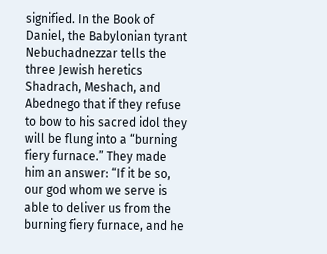signified. In the Book of Daniel, the Babylonian tyrant Nebuchadnezzar tells the three Jewish heretics Shadrach, Meshach, and Abednego that if they refuse to bow to his sacred idol they will be flung into a “burning fiery furnace.” They made him an answer: “If it be so, our god whom we serve is able to deliver us from the burning fiery furnace, and he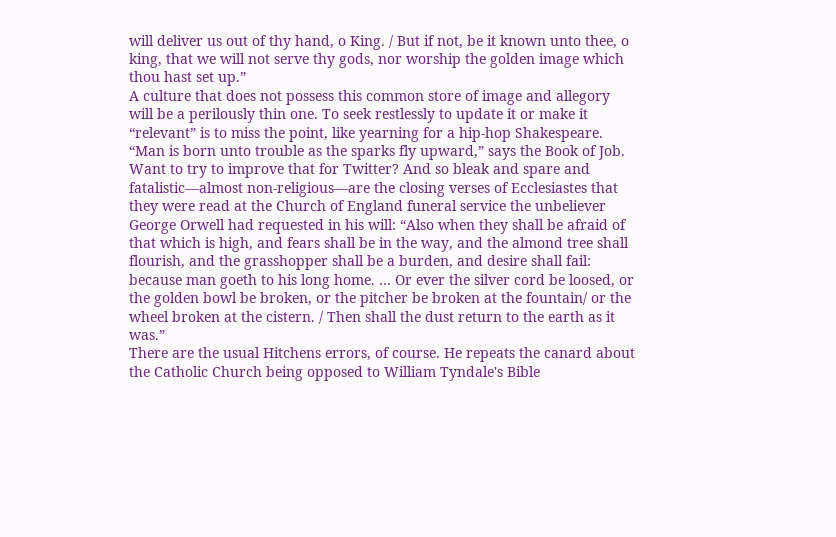will deliver us out of thy hand, o King. / But if not, be it known unto thee, o king, that we will not serve thy gods, nor worship the golden image which thou hast set up.”
A culture that does not possess this common store of image and allegory will be a perilously thin one. To seek restlessly to update it or make it “relevant” is to miss the point, like yearning for a hip-hop Shakespeare. “Man is born unto trouble as the sparks fly upward,” says the Book of Job. Want to try to improve that for Twitter? And so bleak and spare and fatalistic—almost non-religious—are the closing verses of Ecclesiastes that they were read at the Church of England funeral service the unbeliever George Orwell had requested in his will: “Also when they shall be afraid of that which is high, and fears shall be in the way, and the almond tree shall flourish, and the grasshopper shall be a burden, and desire shall fail: because man goeth to his long home. … Or ever the silver cord be loosed, or the golden bowl be broken, or the pitcher be broken at the fountain/ or the wheel broken at the cistern. / Then shall the dust return to the earth as it was.”
There are the usual Hitchens errors, of course. He repeats the canard about the Catholic Church being opposed to William Tyndale's Bible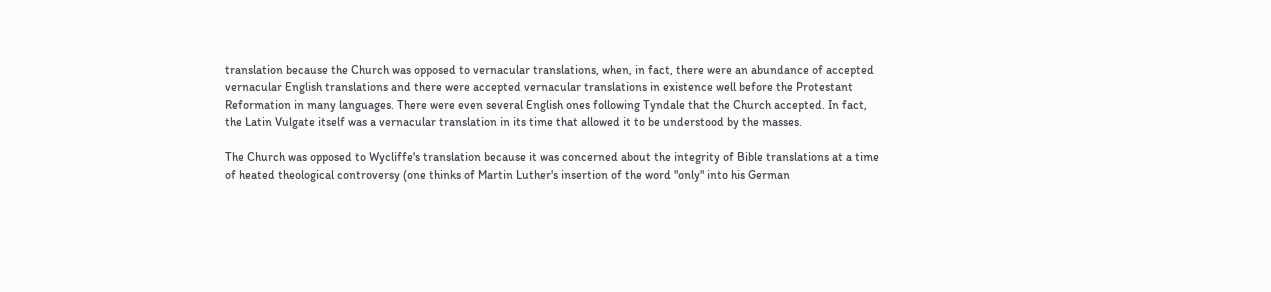translation because the Church was opposed to vernacular translations, when, in fact, there were an abundance of accepted vernacular English translations and there were accepted vernacular translations in existence well before the Protestant Reformation in many languages. There were even several English ones following Tyndale that the Church accepted. In fact, the Latin Vulgate itself was a vernacular translation in its time that allowed it to be understood by the masses.

The Church was opposed to Wycliffe's translation because it was concerned about the integrity of Bible translations at a time of heated theological controversy (one thinks of Martin Luther's insertion of the word "only" into his German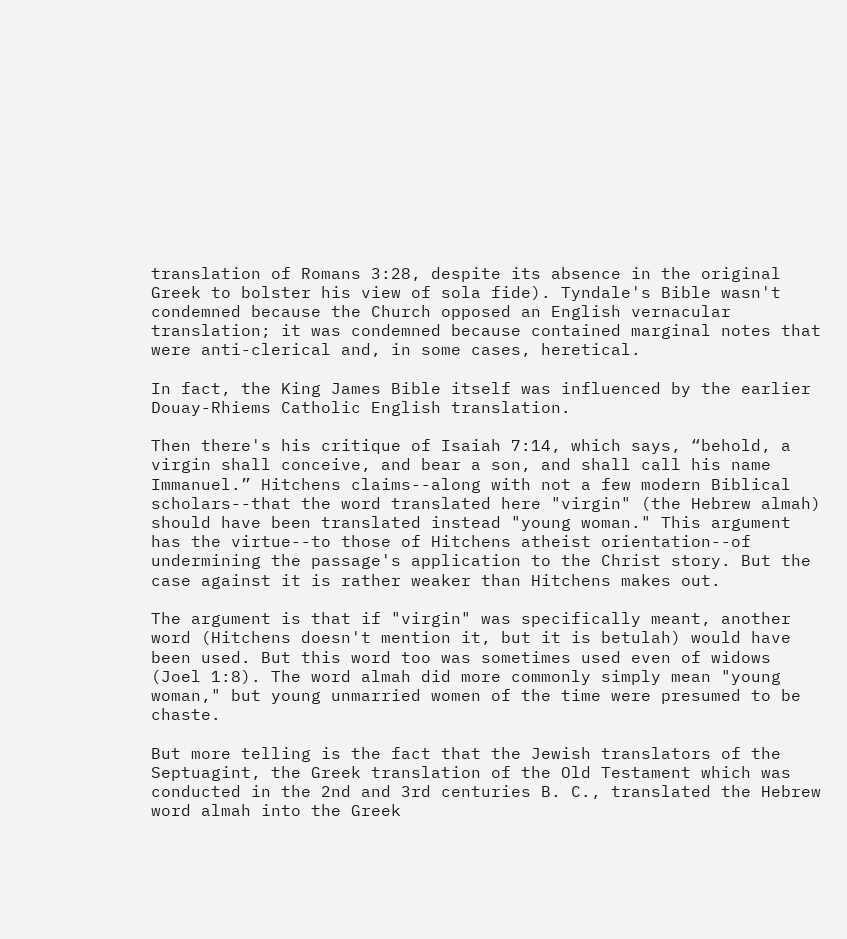translation of Romans 3:28, despite its absence in the original Greek to bolster his view of sola fide). Tyndale's Bible wasn't condemned because the Church opposed an English vernacular translation; it was condemned because contained marginal notes that were anti-clerical and, in some cases, heretical.

In fact, the King James Bible itself was influenced by the earlier Douay-Rhiems Catholic English translation.

Then there's his critique of Isaiah 7:14, which says, “behold, a virgin shall conceive, and bear a son, and shall call his name Immanuel.” Hitchens claims--along with not a few modern Biblical scholars--that the word translated here "virgin" (the Hebrew almah) should have been translated instead "young woman." This argument has the virtue--to those of Hitchens atheist orientation--of undermining the passage's application to the Christ story. But the case against it is rather weaker than Hitchens makes out.

The argument is that if "virgin" was specifically meant, another word (Hitchens doesn't mention it, but it is betulah) would have been used. But this word too was sometimes used even of widows (Joel 1:8). The word almah did more commonly simply mean "young woman," but young unmarried women of the time were presumed to be chaste.

But more telling is the fact that the Jewish translators of the Septuagint, the Greek translation of the Old Testament which was conducted in the 2nd and 3rd centuries B. C., translated the Hebrew word almah into the Greek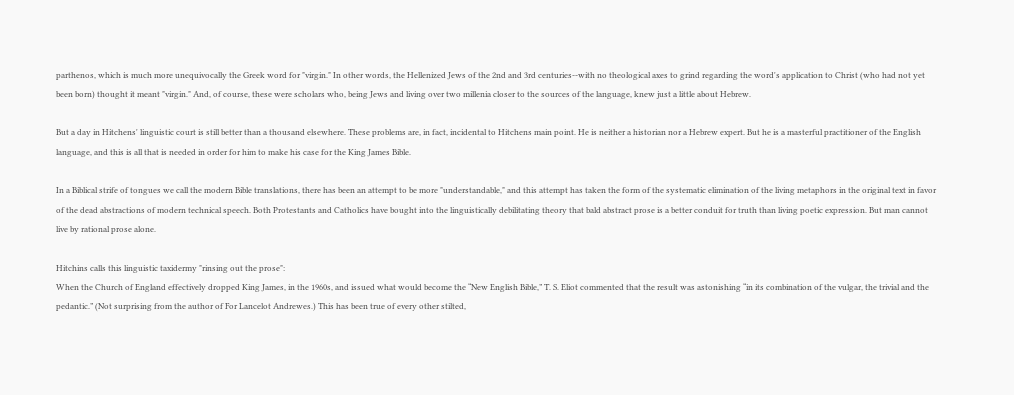parthenos, which is much more unequivocally the Greek word for "virgin." In other words, the Hellenized Jews of the 2nd and 3rd centuries--with no theological axes to grind regarding the word's application to Christ (who had not yet been born) thought it meant "virgin." And, of course, these were scholars who, being Jews and living over two millenia closer to the sources of the language, knew just a little about Hebrew.

But a day in Hitchens' linguistic court is still better than a thousand elsewhere. These problems are, in fact, incidental to Hitchens main point. He is neither a historian nor a Hebrew expert. But he is a masterful practitioner of the English language, and this is all that is needed in order for him to make his case for the King James Bible.

In a Biblical strife of tongues we call the modern Bible translations, there has been an attempt to be more "understandable," and this attempt has taken the form of the systematic elimination of the living metaphors in the original text in favor of the dead abstractions of modern technical speech. Both Protestants and Catholics have bought into the linguistically debilitating theory that bald abstract prose is a better conduit for truth than living poetic expression. But man cannot live by rational prose alone.

Hitchins calls this linguistic taxidermy "rinsing out the prose":
When the Church of England effectively dropped King James, in the 1960s, and issued what would become the “New English Bible,” T. S. Eliot commented that the result was astonishing “in its combination of the vulgar, the trivial and the pedantic.” (Not surprising from the author of For Lancelot Andrewes.) This has been true of every other stilted,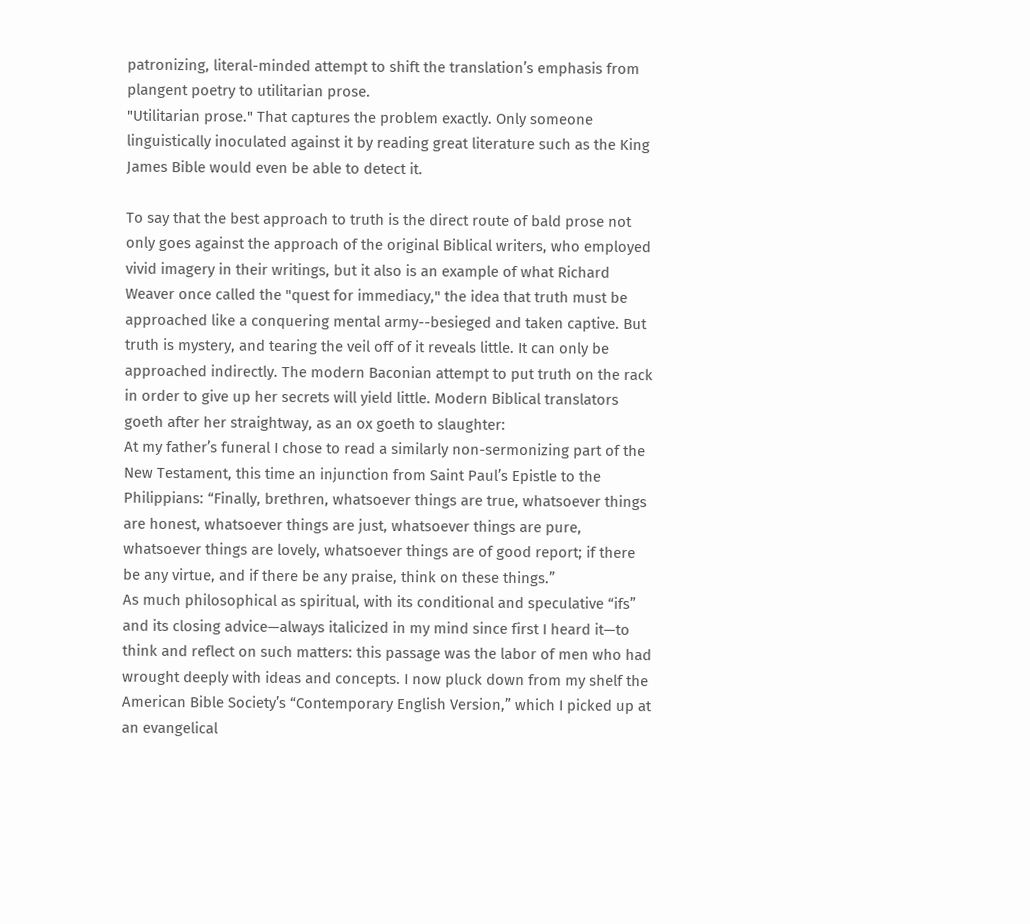patronizing, literal-minded attempt to shift the translation’s emphasis from plangent poetry to utilitarian prose.
"Utilitarian prose." That captures the problem exactly. Only someone linguistically inoculated against it by reading great literature such as the King James Bible would even be able to detect it.

To say that the best approach to truth is the direct route of bald prose not only goes against the approach of the original Biblical writers, who employed vivid imagery in their writings, but it also is an example of what Richard Weaver once called the "quest for immediacy," the idea that truth must be approached like a conquering mental army--besieged and taken captive. But truth is mystery, and tearing the veil off of it reveals little. It can only be approached indirectly. The modern Baconian attempt to put truth on the rack in order to give up her secrets will yield little. Modern Biblical translators goeth after her straightway, as an ox goeth to slaughter:
At my father’s funeral I chose to read a similarly non-sermonizing part of the New Testament, this time an injunction from Saint Paul’s Epistle to the Philippians: “Finally, brethren, whatsoever things are true, whatsoever things are honest, whatsoever things are just, whatsoever things are pure, whatsoever things are lovely, whatsoever things are of good report; if there be any virtue, and if there be any praise, think on these things.”
As much philosophical as spiritual, with its conditional and speculative “ifs” and its closing advice—always italicized in my mind since first I heard it—to think and reflect on such matters: this passage was the labor of men who had wrought deeply with ideas and concepts. I now pluck down from my shelf the American Bible Society’s “Contemporary English Version,” which I picked up at an evangelical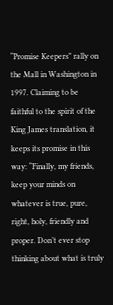“Promise Keepers” rally on the Mall in Washington in 1997. Claiming to be faithful to the spirit of the King James translation, it keeps its promise in this way: “Finally, my friends, keep your minds on whatever is true, pure, right, holy, friendly and proper. Don’t ever stop thinking about what is truly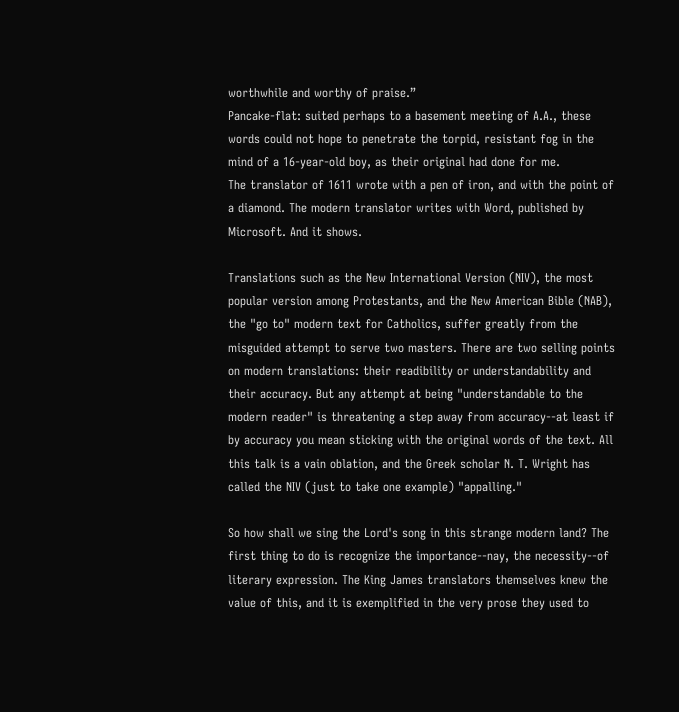worthwhile and worthy of praise.”
Pancake-flat: suited perhaps to a basement meeting of A.A., these words could not hope to penetrate the torpid, resistant fog in the mind of a 16-year-old boy, as their original had done for me.
The translator of 1611 wrote with a pen of iron, and with the point of a diamond. The modern translator writes with Word, published by Microsoft. And it shows.

Translations such as the New International Version (NIV), the most popular version among Protestants, and the New American Bible (NAB), the "go to" modern text for Catholics, suffer greatly from the misguided attempt to serve two masters. There are two selling points on modern translations: their readibility or understandability and their accuracy. But any attempt at being "understandable to the modern reader" is threatening a step away from accuracy--at least if by accuracy you mean sticking with the original words of the text. All this talk is a vain oblation, and the Greek scholar N. T. Wright has called the NIV (just to take one example) "appalling."

So how shall we sing the Lord's song in this strange modern land? The first thing to do is recognize the importance--nay, the necessity--of literary expression. The King James translators themselves knew the value of this, and it is exemplified in the very prose they used to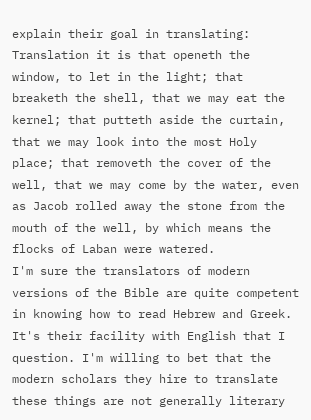explain their goal in translating:
Translation it is that openeth the window, to let in the light; that breaketh the shell, that we may eat the kernel; that putteth aside the curtain, that we may look into the most Holy place; that removeth the cover of the well, that we may come by the water, even as Jacob rolled away the stone from the mouth of the well, by which means the flocks of Laban were watered.
I'm sure the translators of modern versions of the Bible are quite competent in knowing how to read Hebrew and Greek. It's their facility with English that I question. I'm willing to bet that the modern scholars they hire to translate these things are not generally literary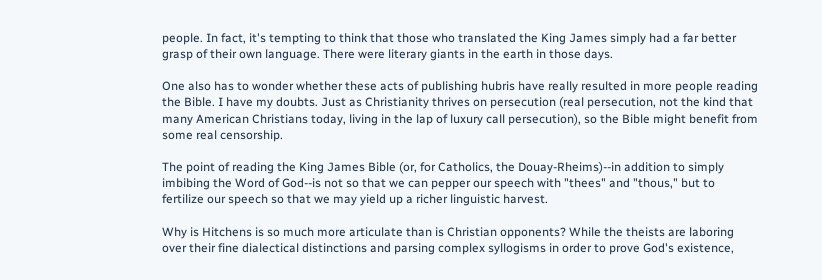people. In fact, it's tempting to think that those who translated the King James simply had a far better grasp of their own language. There were literary giants in the earth in those days.

One also has to wonder whether these acts of publishing hubris have really resulted in more people reading the Bible. I have my doubts. Just as Christianity thrives on persecution (real persecution, not the kind that many American Christians today, living in the lap of luxury call persecution), so the Bible might benefit from some real censorship.

The point of reading the King James Bible (or, for Catholics, the Douay-Rheims)--in addition to simply imbibing the Word of God--is not so that we can pepper our speech with "thees" and "thous," but to fertilize our speech so that we may yield up a richer linguistic harvest.

Why is Hitchens is so much more articulate than is Christian opponents? While the theists are laboring over their fine dialectical distinctions and parsing complex syllogisms in order to prove God's existence,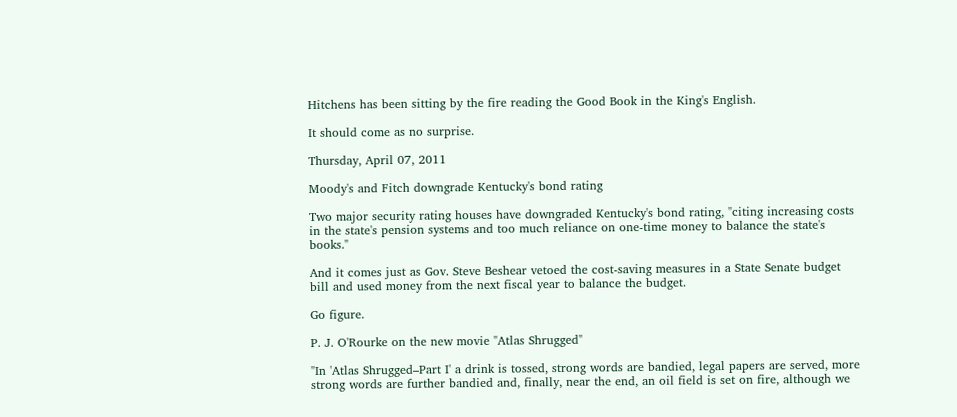Hitchens has been sitting by the fire reading the Good Book in the King's English.

It should come as no surprise.

Thursday, April 07, 2011

Moody's and Fitch downgrade Kentucky's bond rating

Two major security rating houses have downgraded Kentucky's bond rating, "citing increasing costs in the state's pension systems and too much reliance on one-time money to balance the state's books."

And it comes just as Gov. Steve Beshear vetoed the cost-saving measures in a State Senate budget bill and used money from the next fiscal year to balance the budget.

Go figure.

P. J. O'Rourke on the new movie "Atlas Shrugged"

"In 'Atlas Shrugged–Part I' a drink is tossed, strong words are bandied, legal papers are served, more strong words are further bandied and, finally, near the end, an oil field is set on fire, although we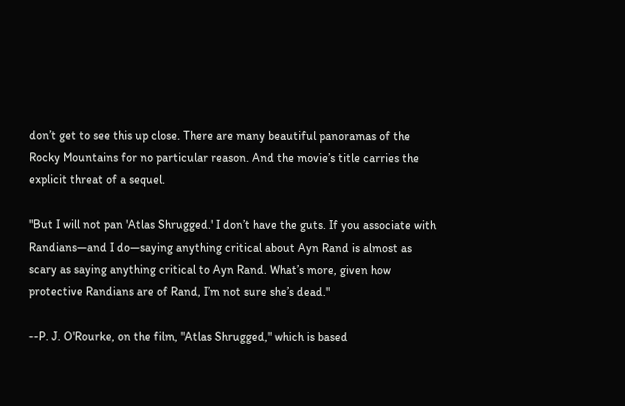don’t get to see this up close. There are many beautiful panoramas of the Rocky Mountains for no particular reason. And the movie’s title carries the explicit threat of a sequel.

"But I will not pan 'Atlas Shrugged.' I don’t have the guts. If you associate with Randians—and I do—saying anything critical about Ayn Rand is almost as scary as saying anything critical to Ayn Rand. What’s more, given how protective Randians are of Rand, I’m not sure she’s dead."

--P. J. O'Rourke, on the film, "Atlas Shrugged," which is based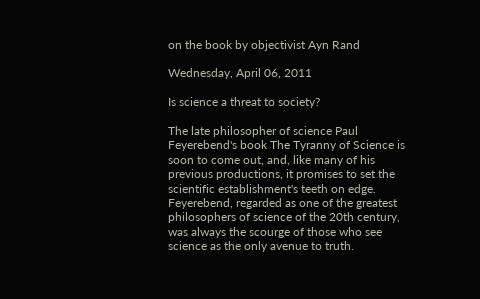on the book by objectivist Ayn Rand

Wednesday, April 06, 2011

Is science a threat to society?

The late philosopher of science Paul Feyerebend's book The Tyranny of Science is soon to come out, and, like many of his previous productions, it promises to set the scientific establishment's teeth on edge. Feyerebend, regarded as one of the greatest philosophers of science of the 20th century, was always the scourge of those who see science as the only avenue to truth.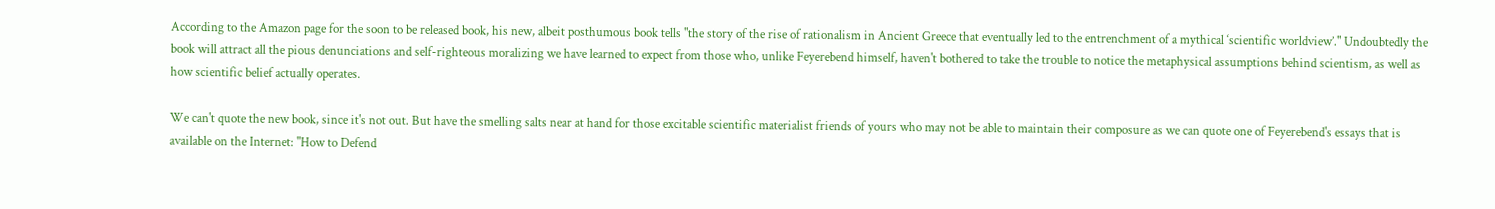According to the Amazon page for the soon to be released book, his new, albeit posthumous book tells "the story of the rise of rationalism in Ancient Greece that eventually led to the entrenchment of a mythical ‘scientific worldview’." Undoubtedly the book will attract all the pious denunciations and self-righteous moralizing we have learned to expect from those who, unlike Feyerebend himself, haven't bothered to take the trouble to notice the metaphysical assumptions behind scientism, as well as how scientific belief actually operates.

We can't quote the new book, since it's not out. But have the smelling salts near at hand for those excitable scientific materialist friends of yours who may not be able to maintain their composure as we can quote one of Feyerebend's essays that is available on the Internet: "How to Defend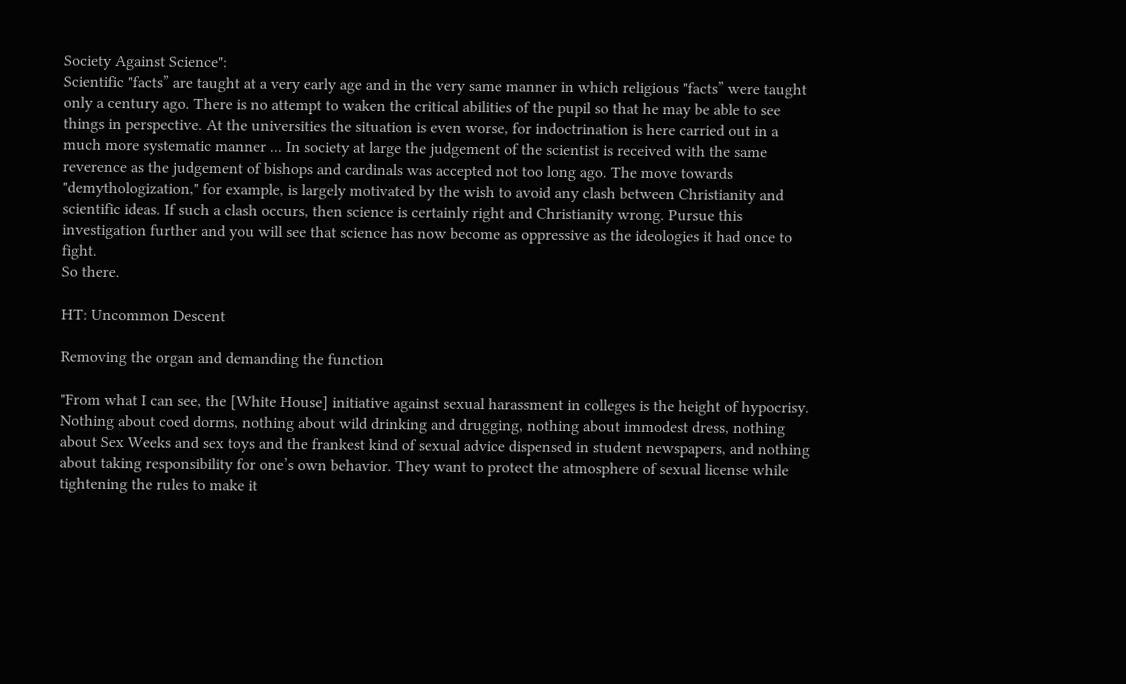Society Against Science":
Scientific "facts” are taught at a very early age and in the very same manner in which religious "facts” were taught only a century ago. There is no attempt to waken the critical abilities of the pupil so that he may be able to see things in perspective. At the universities the situation is even worse, for indoctrination is here carried out in a much more systematic manner ... In society at large the judgement of the scientist is received with the same reverence as the judgement of bishops and cardinals was accepted not too long ago. The move towards "demythologization," for example, is largely motivated by the wish to avoid any clash between Christianity and scientific ideas. If such a clash occurs, then science is certainly right and Christianity wrong. Pursue this investigation further and you will see that science has now become as oppressive as the ideologies it had once to fight.
So there.

HT: Uncommon Descent

Removing the organ and demanding the function

"From what I can see, the [White House] initiative against sexual harassment in colleges is the height of hypocrisy. Nothing about coed dorms, nothing about wild drinking and drugging, nothing about immodest dress, nothing about Sex Weeks and sex toys and the frankest kind of sexual advice dispensed in student newspapers, and nothing about taking responsibility for one’s own behavior. They want to protect the atmosphere of sexual license while tightening the rules to make it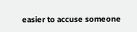easier to accuse someone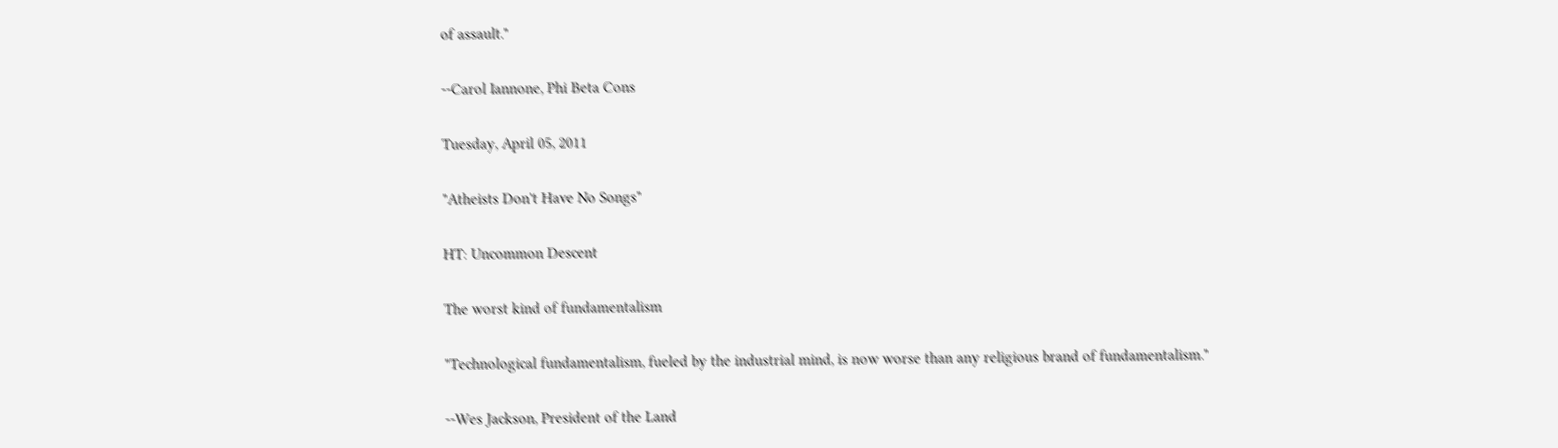of assault."

--Carol Iannone, Phi Beta Cons

Tuesday, April 05, 2011

"Atheists Don't Have No Songs"

HT: Uncommon Descent

The worst kind of fundamentalism

"Technological fundamentalism, fueled by the industrial mind, is now worse than any religious brand of fundamentalism."

--Wes Jackson, President of the Land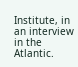Institute, in an interview in the Atlantic.